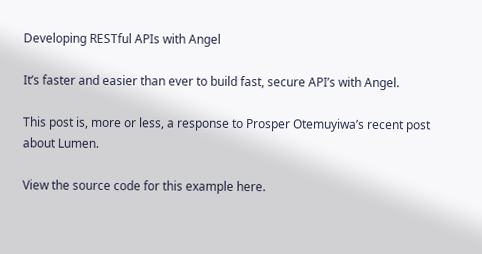Developing RESTful APIs with Angel

It’s faster and easier than ever to build fast, secure API’s with Angel.

This post is, more or less, a response to Prosper Otemuyiwa’s recent post about Lumen.

View the source code for this example here.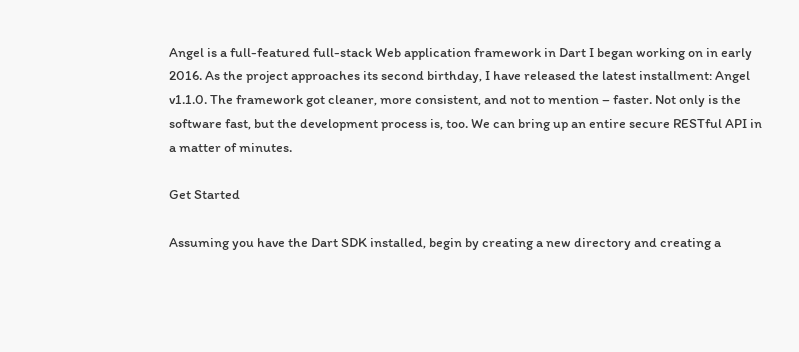Angel is a full-featured full-stack Web application framework in Dart I began working on in early 2016. As the project approaches its second birthday, I have released the latest installment: Angel v1.1.0. The framework got cleaner, more consistent, and not to mention – faster. Not only is the software fast, but the development process is, too. We can bring up an entire secure RESTful API in a matter of minutes.

Get Started

Assuming you have the Dart SDK installed, begin by creating a new directory and creating a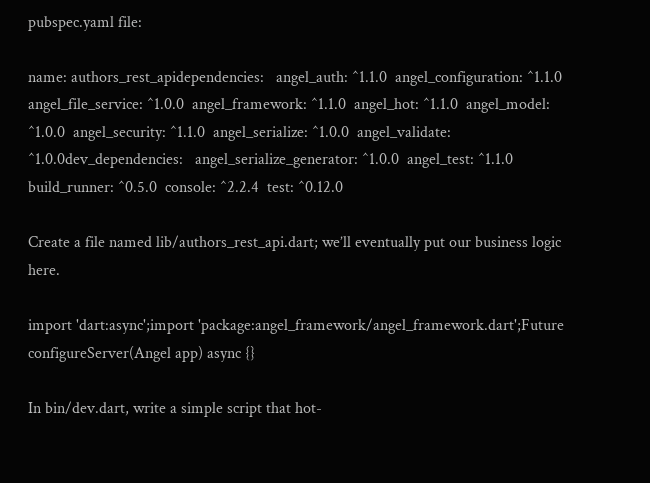pubspec.yaml file:

name: authors_rest_apidependencies:   angel_auth: ^1.1.0  angel_configuration: ^1.1.0  angel_file_service: ^1.0.0  angel_framework: ^1.1.0  angel_hot: ^1.1.0  angel_model: ^1.0.0  angel_security: ^1.1.0  angel_serialize: ^1.0.0  angel_validate: ^1.0.0dev_dependencies:   angel_serialize_generator: ^1.0.0  angel_test: ^1.1.0  build_runner: ^0.5.0  console: ^2.2.4  test: ^0.12.0

Create a file named lib/authors_rest_api.dart; we’ll eventually put our business logic here.

import 'dart:async';import 'package:angel_framework/angel_framework.dart';Future configureServer(Angel app) async {}

In bin/dev.dart, write a simple script that hot-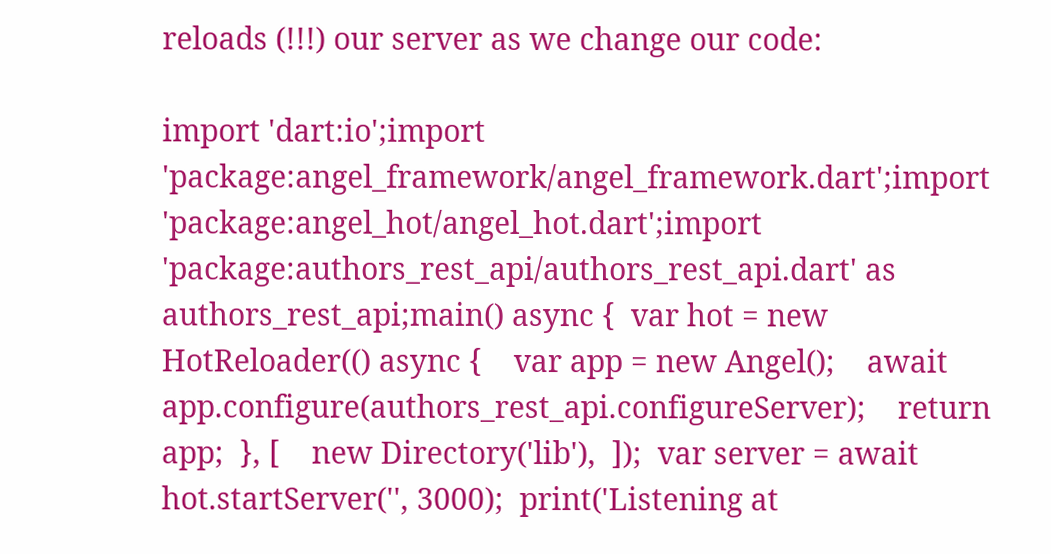reloads (!!!) our server as we change our code:

import 'dart:io';import 'package:angel_framework/angel_framework.dart';import 'package:angel_hot/angel_hot.dart';import 'package:authors_rest_api/authors_rest_api.dart' as authors_rest_api;main() async {  var hot = new HotReloader(() async {    var app = new Angel();    await app.configure(authors_rest_api.configureServer);    return app;  }, [    new Directory('lib'),  ]);  var server = await hot.startServer('', 3000);  print('Listening at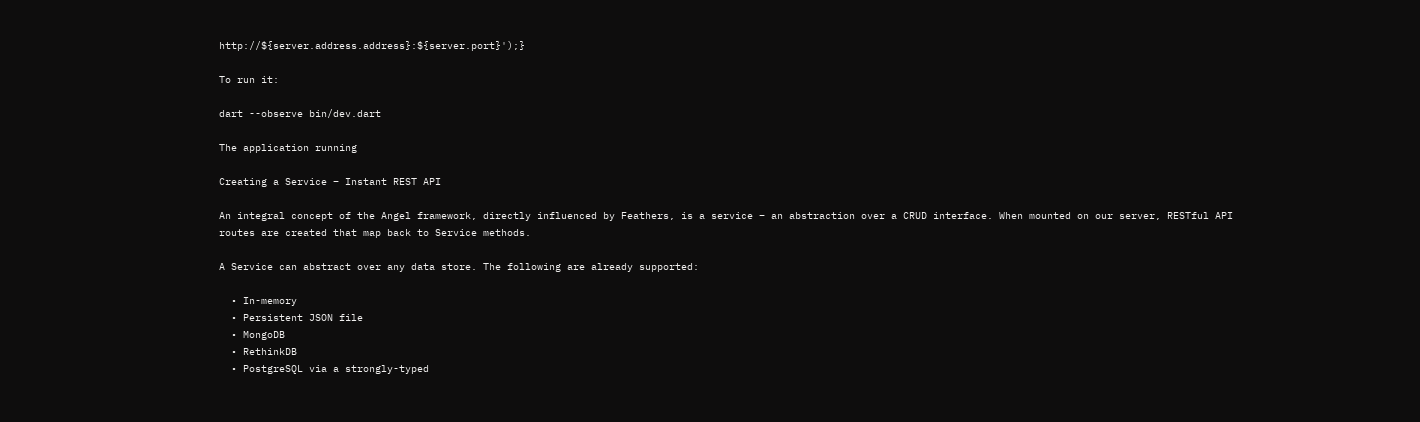http://${server.address.address}:${server.port}');}

To run it:

dart --observe bin/dev.dart

The application running

Creating a Service – Instant REST API

An integral concept of the Angel framework, directly influenced by Feathers, is a service – an abstraction over a CRUD interface. When mounted on our server, RESTful API routes are created that map back to Service methods.

A Service can abstract over any data store. The following are already supported:

  • In-memory
  • Persistent JSON file
  • MongoDB
  • RethinkDB
  • PostgreSQL via a strongly-typed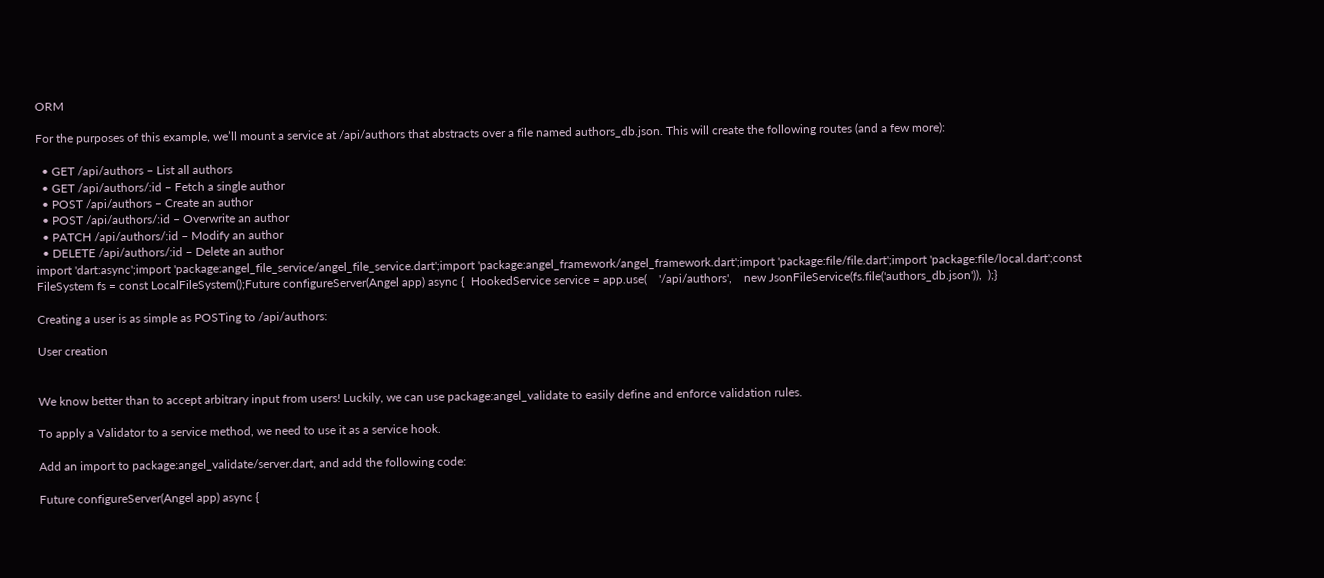ORM

For the purposes of this example, we’ll mount a service at /api/authors that abstracts over a file named authors_db.json. This will create the following routes (and a few more):

  • GET /api/authors – List all authors
  • GET /api/authors/:id – Fetch a single author
  • POST /api/authors – Create an author
  • POST /api/authors/:id – Overwrite an author
  • PATCH /api/authors/:id – Modify an author
  • DELETE /api/authors/:id – Delete an author
import 'dart:async';import 'package:angel_file_service/angel_file_service.dart';import 'package:angel_framework/angel_framework.dart';import 'package:file/file.dart';import 'package:file/local.dart';const FileSystem fs = const LocalFileSystem();Future configureServer(Angel app) async {  HookedService service = app.use(    '/api/authors',    new JsonFileService(fs.file('authors_db.json')),  );}

Creating a user is as simple as POSTing to /api/authors:

User creation


We know better than to accept arbitrary input from users! Luckily, we can use package:angel_validate to easily define and enforce validation rules.

To apply a Validator to a service method, we need to use it as a service hook.

Add an import to package:angel_validate/server.dart, and add the following code:

Future configureServer(Angel app) async {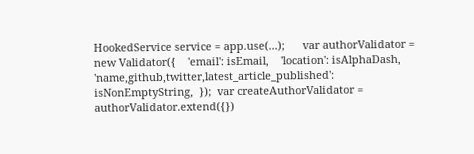HookedService service = app.use(...);      var authorValidator = new Validator({    'email': isEmail,    'location': isAlphaDash,    'name,github,twitter,latest_article_published': isNonEmptyString,  });  var createAuthorValidator = authorValidator.extend({})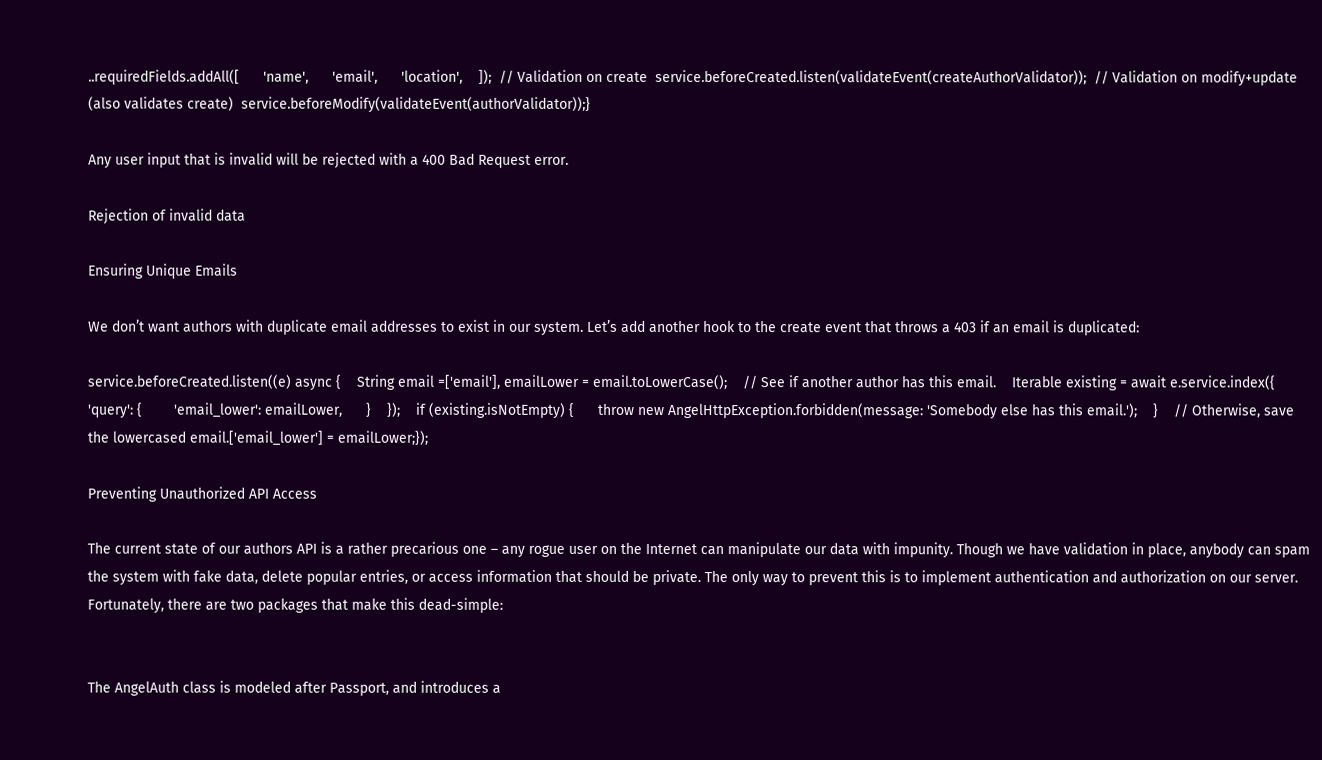..requiredFields.addAll([      'name',      'email',      'location',    ]);  // Validation on create  service.beforeCreated.listen(validateEvent(createAuthorValidator));  // Validation on modify+update (also validates create)  service.beforeModify(validateEvent(authorValidator));}

Any user input that is invalid will be rejected with a 400 Bad Request error.

Rejection of invalid data

Ensuring Unique Emails

We don’t want authors with duplicate email addresses to exist in our system. Let’s add another hook to the create event that throws a 403 if an email is duplicated:

service.beforeCreated.listen((e) async {    String email =['email'], emailLower = email.toLowerCase();    // See if another author has this email.    Iterable existing = await e.service.index({      'query': {        'email_lower': emailLower,      }    });    if (existing.isNotEmpty) {      throw new AngelHttpException.forbidden(message: 'Somebody else has this email.');    }    // Otherwise, save the lowercased email.['email_lower'] = emailLower;});

Preventing Unauthorized API Access

The current state of our authors API is a rather precarious one – any rogue user on the Internet can manipulate our data with impunity. Though we have validation in place, anybody can spam the system with fake data, delete popular entries, or access information that should be private. The only way to prevent this is to implement authentication and authorization on our server. Fortunately, there are two packages that make this dead-simple:


The AngelAuth class is modeled after Passport, and introduces a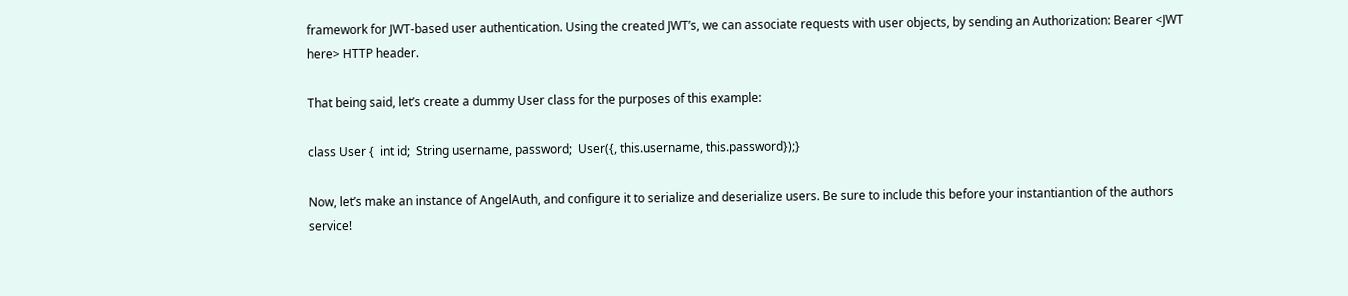framework for JWT-based user authentication. Using the created JWT’s, we can associate requests with user objects, by sending an Authorization: Bearer <JWT here> HTTP header.

That being said, let’s create a dummy User class for the purposes of this example:

class User {  int id;  String username, password;  User({, this.username, this.password});}

Now, let’s make an instance of AngelAuth, and configure it to serialize and deserialize users. Be sure to include this before your instantiantion of the authors service!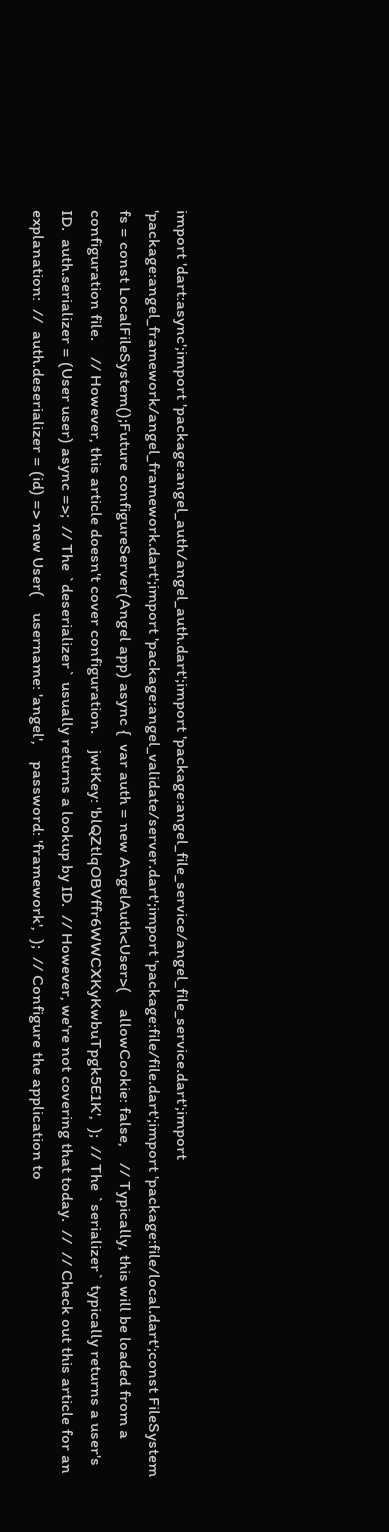import 'dart:async';import 'package:angel_auth/angel_auth.dart';import 'package:angel_file_service/angel_file_service.dart';import 'package:angel_framework/angel_framework.dart';import 'package:angel_validate/server.dart';import 'package:file/file.dart';import 'package:file/local.dart';const FileSystem fs = const LocalFileSystem();Future configureServer(Angel app) async {  var auth = new AngelAuth<User>(    allowCookie: false,    // Typically, this will be loaded from a configuration file.    // However, this article doesn't cover configuration.    jwtKey: 'blQZtlqOBVffr6WWCXKyKwbuTpgk5E1K',  );  // The `serializer` typically returns a user's ID.  auth.serializer = (User user) async =>;  // The `deserializer` usually returns a lookup by ID.  // However, we're not covering that today.  //  // Check out this article for an explanation:  //  auth.deserializer = (id) => new User(    username: 'angel',    password: 'framework',  );  // Configure the application to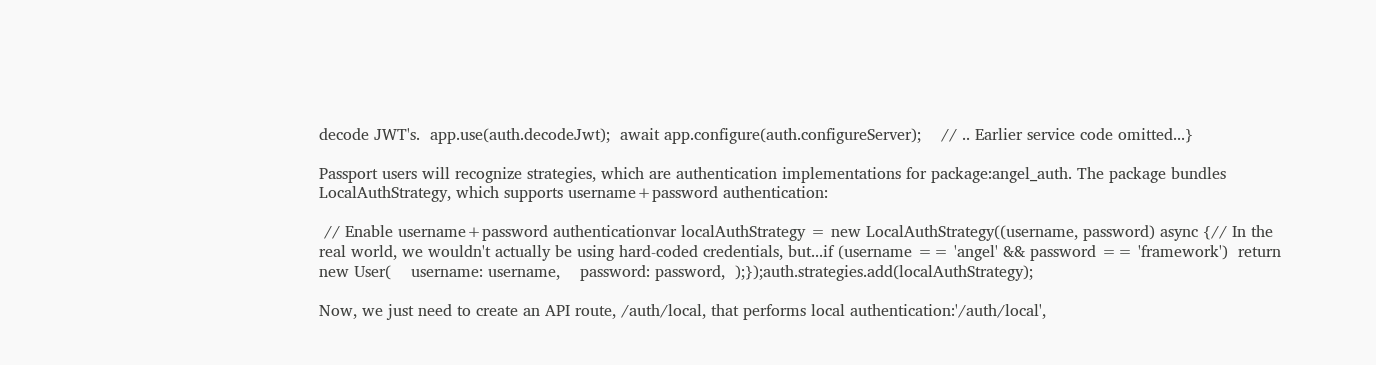decode JWT's.  app.use(auth.decodeJwt);  await app.configure(auth.configureServer);    // .. Earlier service code omitted...}

Passport users will recognize strategies, which are authentication implementations for package:angel_auth. The package bundles LocalAuthStrategy, which supports username+password authentication:

 // Enable username+password authenticationvar localAuthStrategy = new LocalAuthStrategy((username, password) async {// In the real world, we wouldn't actually be using hard-coded credentials, but...if (username == 'angel' && password == 'framework')  return new User(    username: username,    password: password,  );});auth.strategies.add(localAuthStrategy);

Now, we just need to create an API route, /auth/local, that performs local authentication:'/auth/local',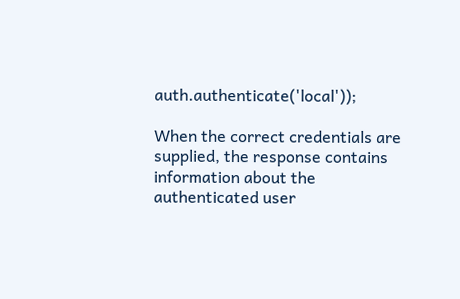auth.authenticate('local'));

When the correct credentials are supplied, the response contains information about the authenticated user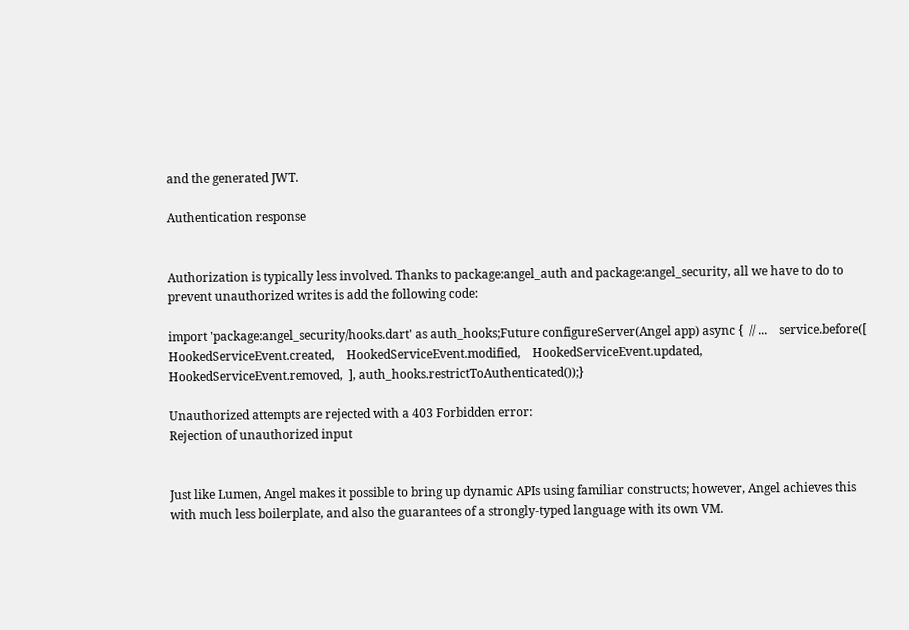and the generated JWT.

Authentication response


Authorization is typically less involved. Thanks to package:angel_auth and package:angel_security, all we have to do to prevent unauthorized writes is add the following code:

import 'package:angel_security/hooks.dart' as auth_hooks;Future configureServer(Angel app) async {  // ...    service.before([    HookedServiceEvent.created,    HookedServiceEvent.modified,    HookedServiceEvent.updated,    HookedServiceEvent.removed,  ], auth_hooks.restrictToAuthenticated());}

Unauthorized attempts are rejected with a 403 Forbidden error:
Rejection of unauthorized input


Just like Lumen, Angel makes it possible to bring up dynamic APIs using familiar constructs; however, Angel achieves this with much less boilerplate, and also the guarantees of a strongly-typed language with its own VM.